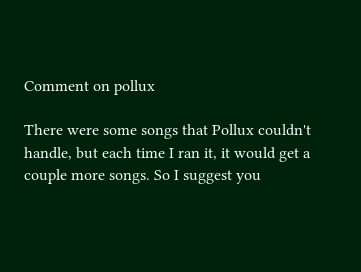Comment on pollux

There were some songs that Pollux couldn't handle, but each time I ran it, it would get a couple more songs. So I suggest you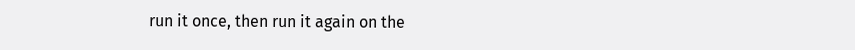run it once, then run it again on the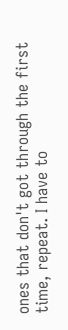ones that don't got through the first time, repeat. I have to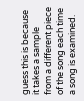guess this is because it takes a sample from a different piece of the song each time a song is examined.